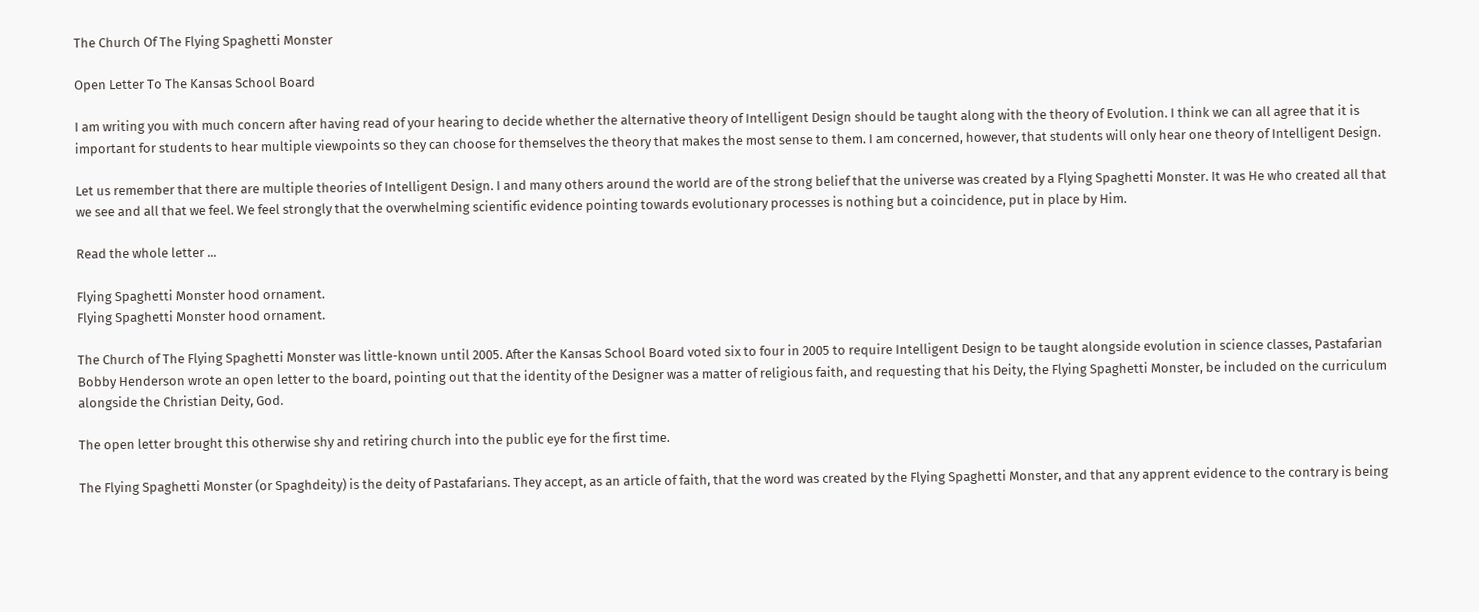The Church Of The Flying Spaghetti Monster

Open Letter To The Kansas School Board

I am writing you with much concern after having read of your hearing to decide whether the alternative theory of Intelligent Design should be taught along with the theory of Evolution. I think we can all agree that it is important for students to hear multiple viewpoints so they can choose for themselves the theory that makes the most sense to them. I am concerned, however, that students will only hear one theory of Intelligent Design.

Let us remember that there are multiple theories of Intelligent Design. I and many others around the world are of the strong belief that the universe was created by a Flying Spaghetti Monster. It was He who created all that we see and all that we feel. We feel strongly that the overwhelming scientific evidence pointing towards evolutionary processes is nothing but a coincidence, put in place by Him.

Read the whole letter ...

Flying Spaghetti Monster hood ornament.
Flying Spaghetti Monster hood ornament.

The Church of The Flying Spaghetti Monster was little-known until 2005. After the Kansas School Board voted six to four in 2005 to require Intelligent Design to be taught alongside evolution in science classes, Pastafarian Bobby Henderson wrote an open letter to the board, pointing out that the identity of the Designer was a matter of religious faith, and requesting that his Deity, the Flying Spaghetti Monster, be included on the curriculum alongside the Christian Deity, God.

The open letter brought this otherwise shy and retiring church into the public eye for the first time.

The Flying Spaghetti Monster (or Spaghdeity) is the deity of Pastafarians. They accept, as an article of faith, that the word was created by the Flying Spaghetti Monster, and that any apprent evidence to the contrary is being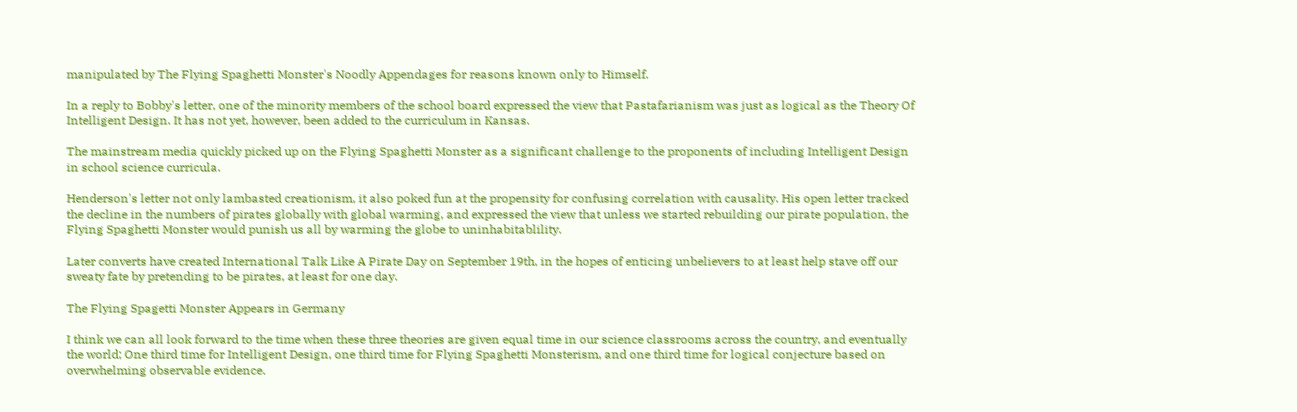manipulated by The Flying Spaghetti Monster's Noodly Appendages for reasons known only to Himself.

In a reply to Bobby's letter, one of the minority members of the school board expressed the view that Pastafarianism was just as logical as the Theory Of Intelligent Design. It has not yet, however, been added to the curriculum in Kansas.

The mainstream media quickly picked up on the Flying Spaghetti Monster as a significant challenge to the proponents of including Intelligent Design in school science curricula.

Henderson's letter not only lambasted creationism, it also poked fun at the propensity for confusing correlation with causality. His open letter tracked the decline in the numbers of pirates globally with global warming, and expressed the view that unless we started rebuilding our pirate population, the Flying Spaghetti Monster would punish us all by warming the globe to uninhabitablility.

Later converts have created International Talk Like A Pirate Day on September 19th, in the hopes of enticing unbelievers to at least help stave off our sweaty fate by pretending to be pirates, at least for one day.

The Flying Spagetti Monster Appears in Germany

I think we can all look forward to the time when these three theories are given equal time in our science classrooms across the country, and eventually the world; One third time for Intelligent Design, one third time for Flying Spaghetti Monsterism, and one third time for logical conjecture based on overwhelming observable evidence.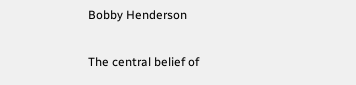Bobby Henderson

The central belief of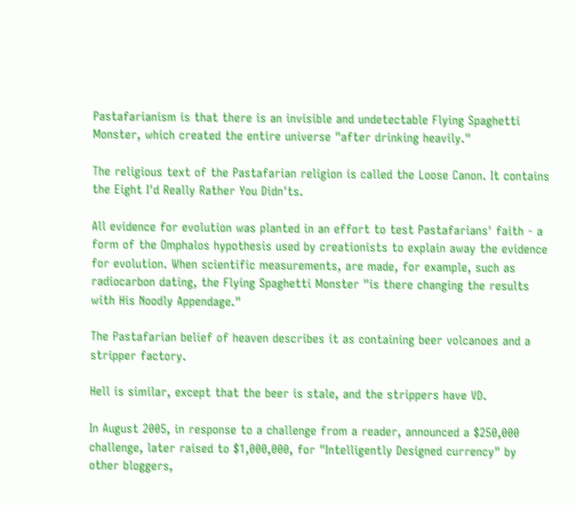Pastafarianism is that there is an invisible and undetectable Flying Spaghetti Monster, which created the entire universe "after drinking heavily."

The religious text of the Pastafarian religion is called the Loose Canon. It contains the Eight I'd Really Rather You Didn'ts.

All evidence for evolution was planted in an effort to test Pastafarians' faith - a form of the Omphalos hypothesis used by creationists to explain away the evidence for evolution. When scientific measurements, are made, for example, such as radiocarbon dating, the Flying Spaghetti Monster "is there changing the results with His Noodly Appendage."

The Pastafarian belief of heaven describes it as containing beer volcanoes and a stripper factory.

Hell is similar, except that the beer is stale, and the strippers have VD.

In August 2005, in response to a challenge from a reader, announced a $250,000 challenge, later raised to $1,000,000, for "Intelligently Designed currency" by other bloggers,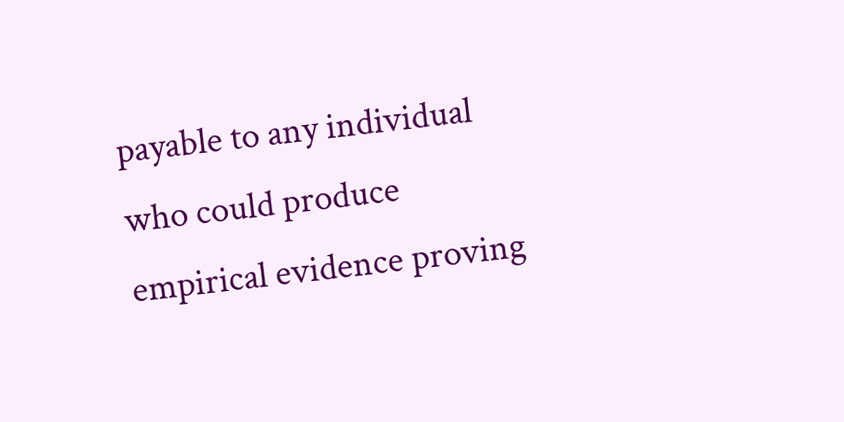payable to any individual who could produce empirical evidence proving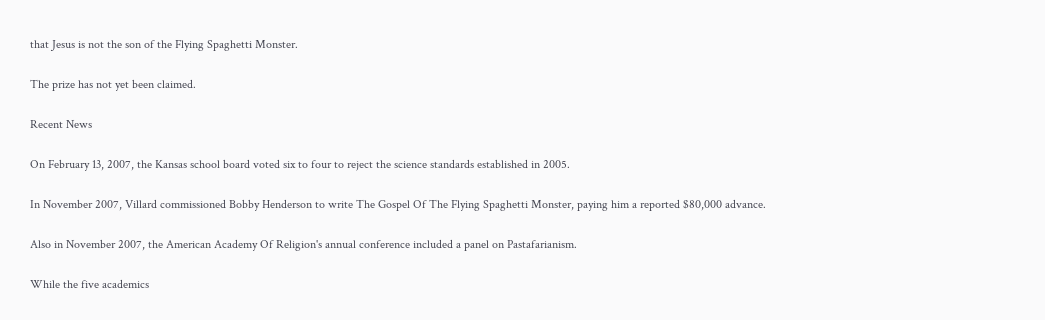that Jesus is not the son of the Flying Spaghetti Monster.

The prize has not yet been claimed.

Recent News

On February 13, 2007, the Kansas school board voted six to four to reject the science standards established in 2005.

In November 2007, Villard commissioned Bobby Henderson to write The Gospel Of The Flying Spaghetti Monster, paying him a reported $80,000 advance.

Also in November 2007, the American Academy Of Religion's annual conference included a panel on Pastafarianism.

While the five academics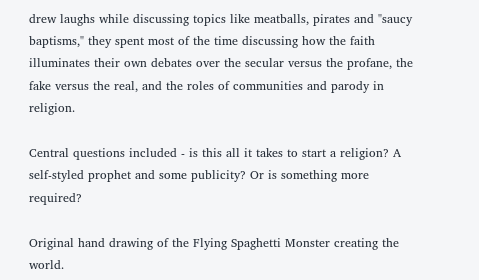drew laughs while discussing topics like meatballs, pirates and "saucy baptisms," they spent most of the time discussing how the faith illuminates their own debates over the secular versus the profane, the fake versus the real, and the roles of communities and parody in religion.

Central questions included - is this all it takes to start a religion? A self-styled prophet and some publicity? Or is something more required?

Original hand drawing of the Flying Spaghetti Monster creating the world.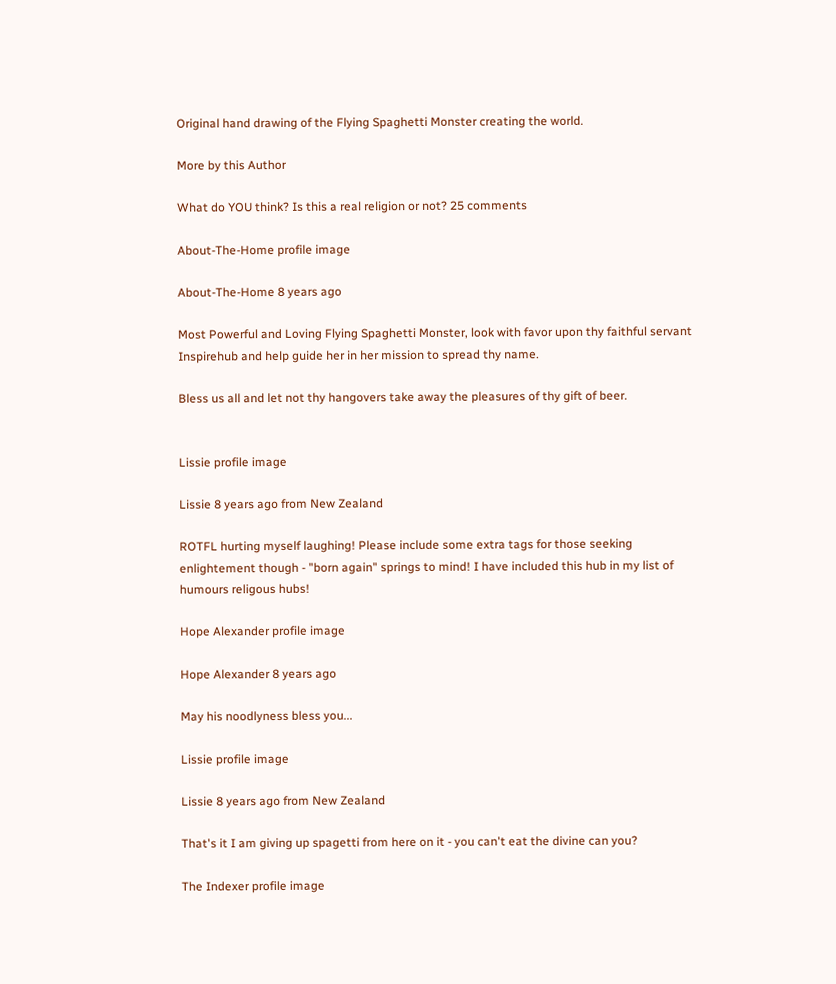Original hand drawing of the Flying Spaghetti Monster creating the world.

More by this Author

What do YOU think? Is this a real religion or not? 25 comments

About-The-Home profile image

About-The-Home 8 years ago

Most Powerful and Loving Flying Spaghetti Monster, look with favor upon thy faithful servant Inspirehub and help guide her in her mission to spread thy name.

Bless us all and let not thy hangovers take away the pleasures of thy gift of beer.


Lissie profile image

Lissie 8 years ago from New Zealand

ROTFL hurting myself laughing! Please include some extra tags for those seeking enlightement though - "born again" springs to mind! I have included this hub in my list of humours religous hubs!

Hope Alexander profile image

Hope Alexander 8 years ago

May his noodlyness bless you...

Lissie profile image

Lissie 8 years ago from New Zealand

That's it I am giving up spagetti from here on it - you can't eat the divine can you?

The Indexer profile image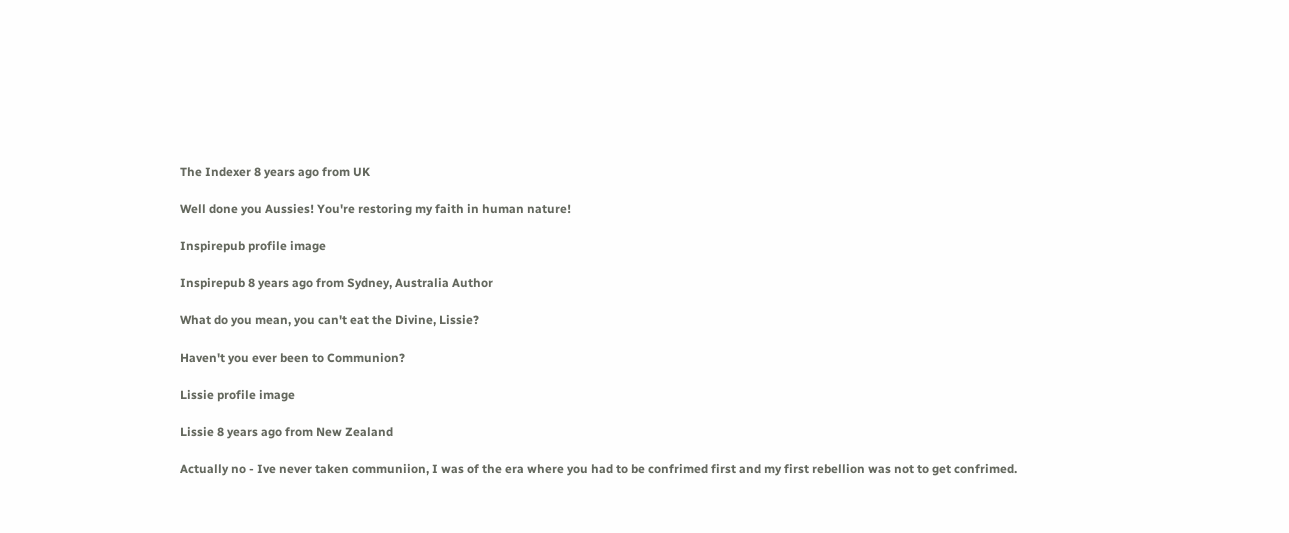The Indexer 8 years ago from UK

Well done you Aussies! You're restoring my faith in human nature!

Inspirepub profile image

Inspirepub 8 years ago from Sydney, Australia Author

What do you mean, you can't eat the Divine, Lissie?

Haven't you ever been to Communion?

Lissie profile image

Lissie 8 years ago from New Zealand

Actually no - Ive never taken communiion, I was of the era where you had to be confrimed first and my first rebellion was not to get confrimed.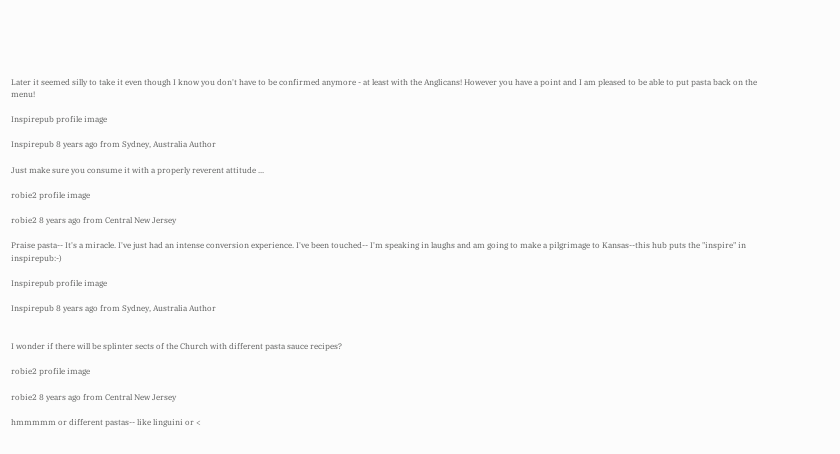Later it seemed silly to take it even though I know you don't have to be confirmed anymore - at least with the Anglicans! However you have a point and I am pleased to be able to put pasta back on the menu!

Inspirepub profile image

Inspirepub 8 years ago from Sydney, Australia Author

Just make sure you consume it with a properly reverent attitude ...

robie2 profile image

robie2 8 years ago from Central New Jersey

Praise pasta-- It's a miracle. I've just had an intense conversion experience. I've been touched-- I'm speaking in laughs and am going to make a pilgrimage to Kansas--this hub puts the "inspire" in inspirepub:-)

Inspirepub profile image

Inspirepub 8 years ago from Sydney, Australia Author


I wonder if there will be splinter sects of the Church with different pasta sauce recipes?

robie2 profile image

robie2 8 years ago from Central New Jersey

hmmmmm or different pastas-- like linguini or <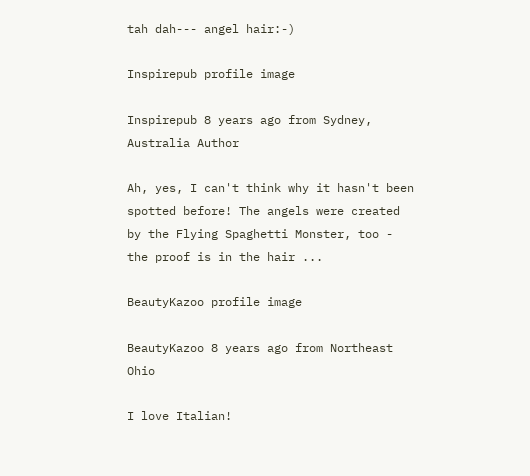tah dah--- angel hair:-)

Inspirepub profile image

Inspirepub 8 years ago from Sydney, Australia Author

Ah, yes, I can't think why it hasn't been spotted before! The angels were created by the Flying Spaghetti Monster, too - the proof is in the hair ...

BeautyKazoo profile image

BeautyKazoo 8 years ago from Northeast Ohio

I love Italian!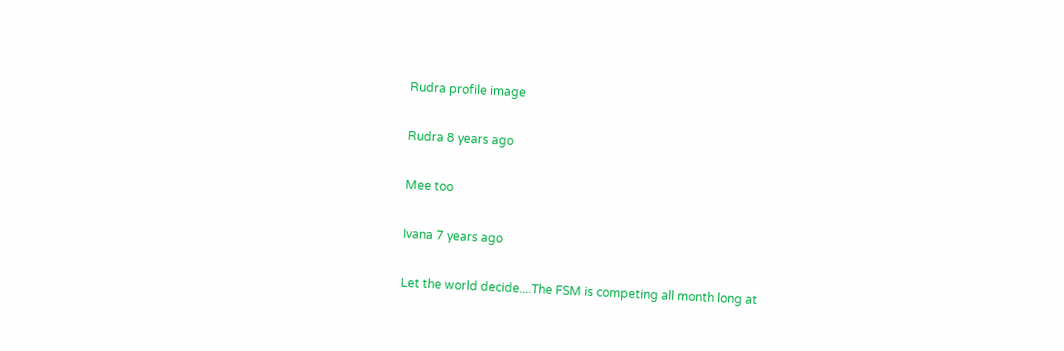Rudra profile image

Rudra 8 years ago

Mee too

Ivana 7 years ago

Let the world decide....The FSM is competing all month long at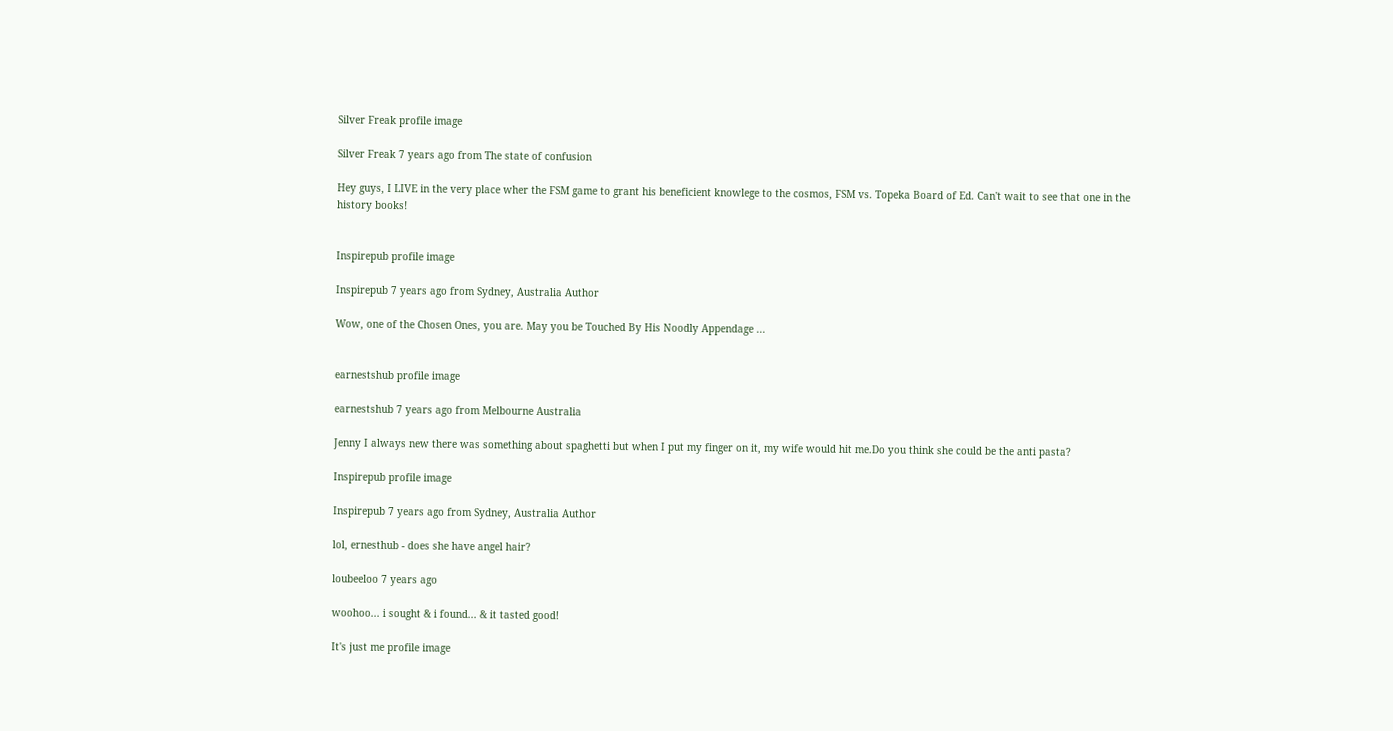Silver Freak profile image

Silver Freak 7 years ago from The state of confusion

Hey guys, I LIVE in the very place wher the FSM game to grant his beneficient knowlege to the cosmos, FSM vs. Topeka Board of Ed. Can't wait to see that one in the history books!


Inspirepub profile image

Inspirepub 7 years ago from Sydney, Australia Author

Wow, one of the Chosen Ones, you are. May you be Touched By His Noodly Appendage ...


earnestshub profile image

earnestshub 7 years ago from Melbourne Australia

Jenny I always new there was something about spaghetti but when I put my finger on it, my wife would hit me.Do you think she could be the anti pasta?

Inspirepub profile image

Inspirepub 7 years ago from Sydney, Australia Author

lol, ernesthub - does she have angel hair?

loubeeloo 7 years ago

woohoo... i sought & i found... & it tasted good!

It's just me profile image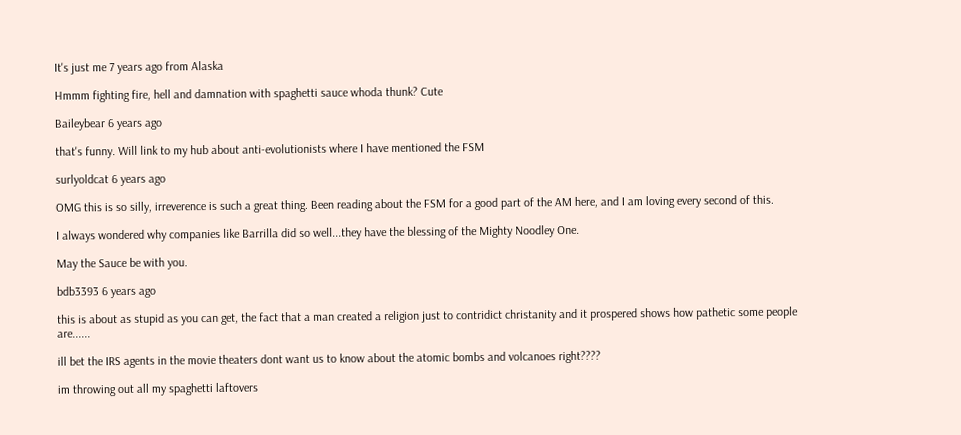It's just me 7 years ago from Alaska

Hmmm fighting fire, hell and damnation with spaghetti sauce whoda thunk? Cute

Baileybear 6 years ago

that's funny. Will link to my hub about anti-evolutionists where I have mentioned the FSM

surlyoldcat 6 years ago

OMG this is so silly, irreverence is such a great thing. Been reading about the FSM for a good part of the AM here, and I am loving every second of this.

I always wondered why companies like Barrilla did so well...they have the blessing of the Mighty Noodley One.

May the Sauce be with you.

bdb3393 6 years ago

this is about as stupid as you can get, the fact that a man created a religion just to contridict christanity and it prospered shows how pathetic some people are......

ill bet the IRS agents in the movie theaters dont want us to know about the atomic bombs and volcanoes right????

im throwing out all my spaghetti laftovers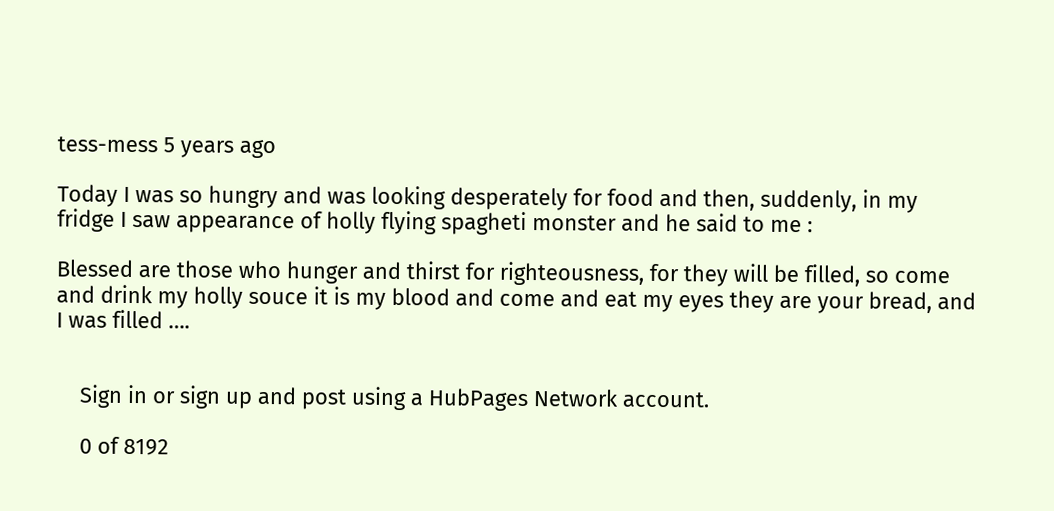tess-mess 5 years ago

Today I was so hungry and was looking desperately for food and then, suddenly, in my fridge I saw appearance of holly flying spagheti monster and he said to me :

Blessed are those who hunger and thirst for righteousness, for they will be filled, so come and drink my holly souce it is my blood and come and eat my eyes they are your bread, and I was filled ….


    Sign in or sign up and post using a HubPages Network account.

    0 of 8192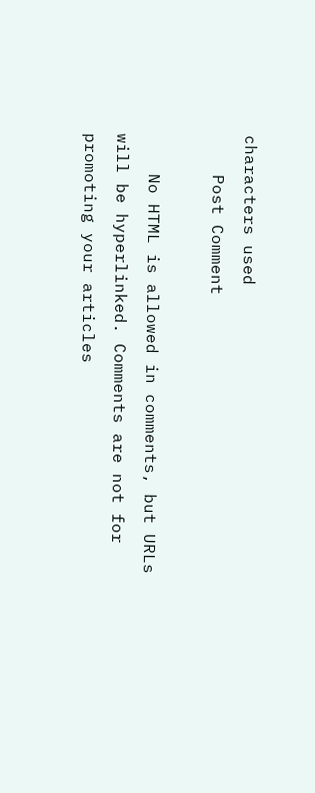characters used
    Post Comment

    No HTML is allowed in comments, but URLs will be hyperlinked. Comments are not for promoting your articles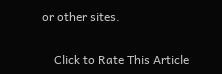or other sites.

    Click to Rate This Article